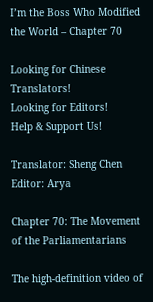I’m the Boss Who Modified the World – Chapter 70

Looking for Chinese Translators!
Looking for Editors!
Help & Support Us!

Translator: Sheng Chen
Editor: Arya

Chapter 70: The Movement of the Parliamentarians

The high-definition video of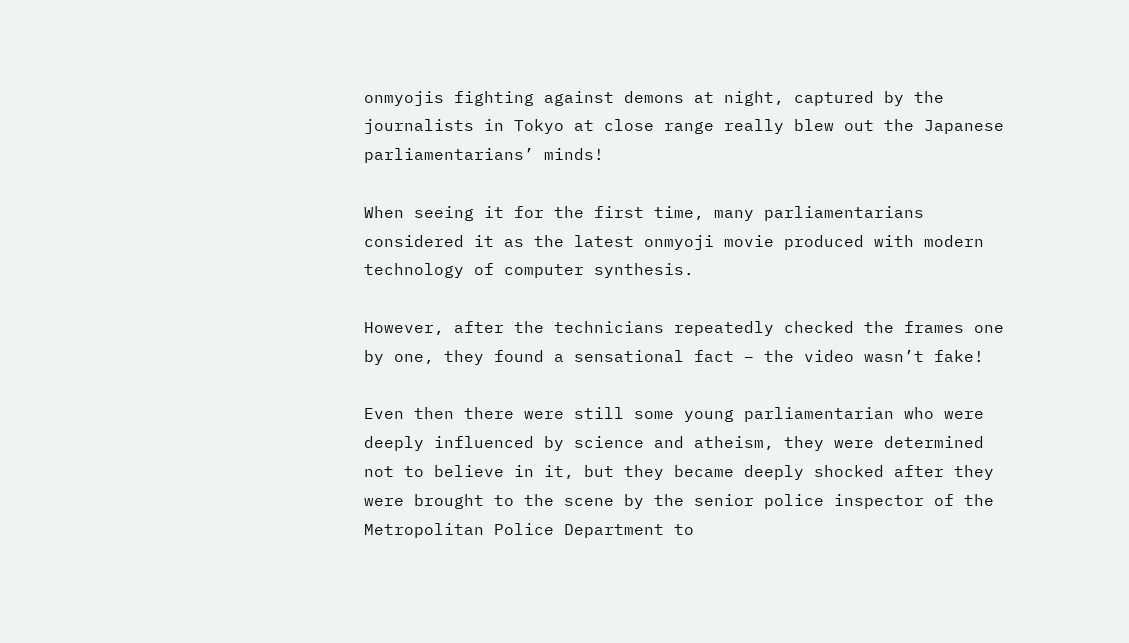onmyojis fighting against demons at night, captured by the journalists in Tokyo at close range really blew out the Japanese parliamentarians’ minds!

When seeing it for the first time, many parliamentarians considered it as the latest onmyoji movie produced with modern technology of computer synthesis.

However, after the technicians repeatedly checked the frames one by one, they found a sensational fact – the video wasn’t fake!

Even then there were still some young parliamentarian who were deeply influenced by science and atheism, they were determined not to believe in it, but they became deeply shocked after they were brought to the scene by the senior police inspector of the Metropolitan Police Department to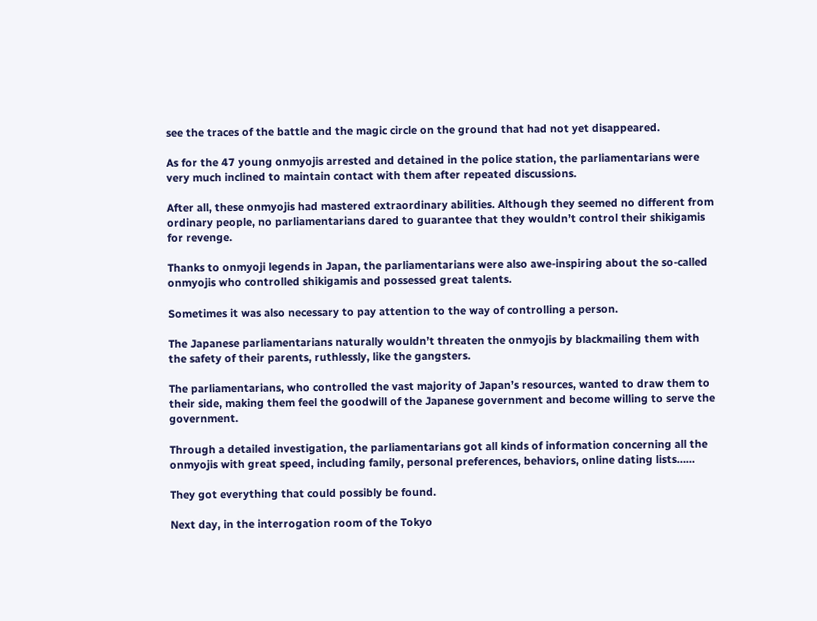see the traces of the battle and the magic circle on the ground that had not yet disappeared.

As for the 47 young onmyojis arrested and detained in the police station, the parliamentarians were very much inclined to maintain contact with them after repeated discussions.

After all, these onmyojis had mastered extraordinary abilities. Although they seemed no different from ordinary people, no parliamentarians dared to guarantee that they wouldn’t control their shikigamis for revenge.

Thanks to onmyoji legends in Japan, the parliamentarians were also awe-inspiring about the so-called onmyojis who controlled shikigamis and possessed great talents.

Sometimes it was also necessary to pay attention to the way of controlling a person.

The Japanese parliamentarians naturally wouldn’t threaten the onmyojis by blackmailing them with the safety of their parents, ruthlessly, like the gangsters.

The parliamentarians, who controlled the vast majority of Japan’s resources, wanted to draw them to their side, making them feel the goodwill of the Japanese government and become willing to serve the government.

Through a detailed investigation, the parliamentarians got all kinds of information concerning all the onmyojis with great speed, including family, personal preferences, behaviors, online dating lists……

They got everything that could possibly be found.

Next day, in the interrogation room of the Tokyo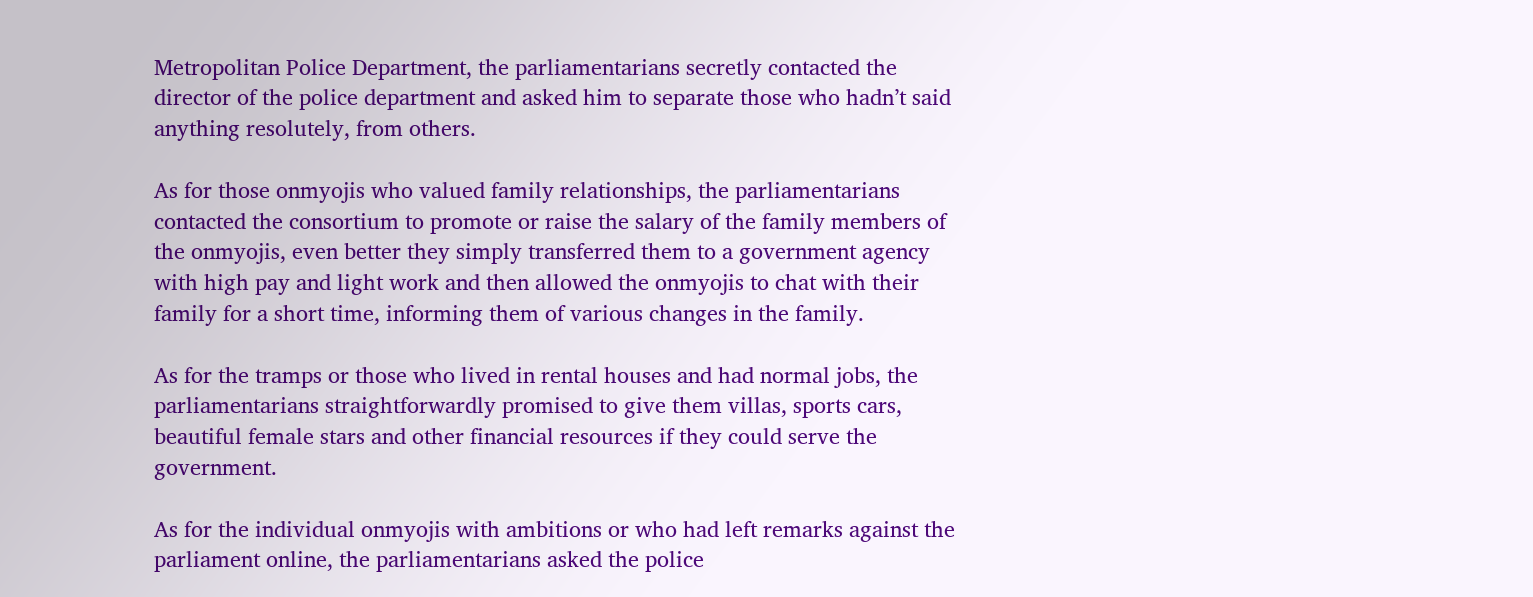Metropolitan Police Department, the parliamentarians secretly contacted the director of the police department and asked him to separate those who hadn’t said anything resolutely, from others.

As for those onmyojis who valued family relationships, the parliamentarians contacted the consortium to promote or raise the salary of the family members of the onmyojis, even better they simply transferred them to a government agency with high pay and light work and then allowed the onmyojis to chat with their family for a short time, informing them of various changes in the family.

As for the tramps or those who lived in rental houses and had normal jobs, the parliamentarians straightforwardly promised to give them villas, sports cars, beautiful female stars and other financial resources if they could serve the government.

As for the individual onmyojis with ambitions or who had left remarks against the parliament online, the parliamentarians asked the police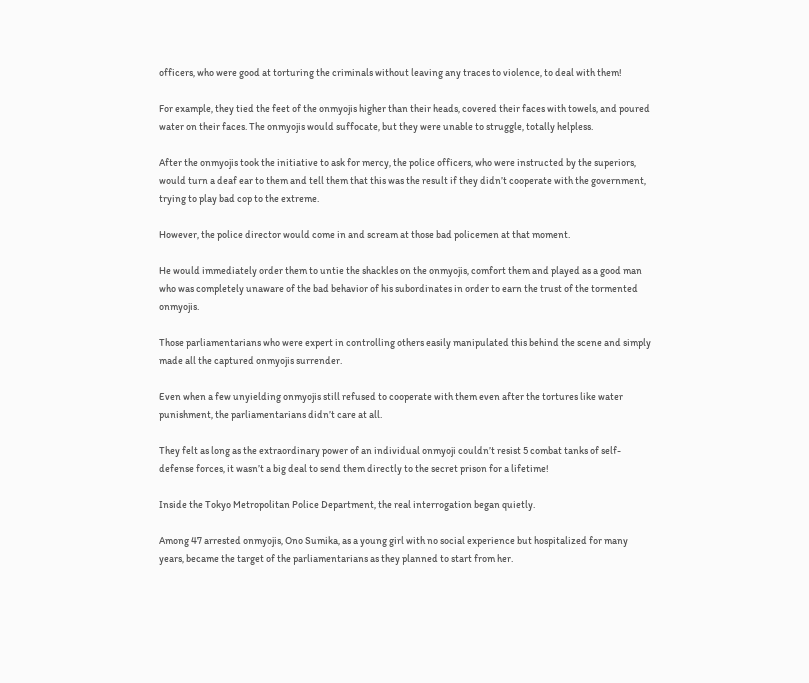officers, who were good at torturing the criminals without leaving any traces to violence, to deal with them!

For example, they tied the feet of the onmyojis higher than their heads, covered their faces with towels, and poured water on their faces. The onmyojis would suffocate, but they were unable to struggle, totally helpless.

After the onmyojis took the initiative to ask for mercy, the police officers, who were instructed by the superiors, would turn a deaf ear to them and tell them that this was the result if they didn’t cooperate with the government, trying to play bad cop to the extreme.

However, the police director would come in and scream at those bad policemen at that moment.

He would immediately order them to untie the shackles on the onmyojis, comfort them and played as a good man who was completely unaware of the bad behavior of his subordinates in order to earn the trust of the tormented onmyojis.

Those parliamentarians who were expert in controlling others easily manipulated this behind the scene and simply made all the captured onmyojis surrender.

Even when a few unyielding onmyojis still refused to cooperate with them even after the tortures like water punishment, the parliamentarians didn’t care at all.

They felt as long as the extraordinary power of an individual onmyoji couldn’t resist 5 combat tanks of self-defense forces, it wasn’t a big deal to send them directly to the secret prison for a lifetime!

Inside the Tokyo Metropolitan Police Department, the real interrogation began quietly.

Among 47 arrested onmyojis, Ono Sumika, as a young girl with no social experience but hospitalized for many years, became the target of the parliamentarians as they planned to start from her.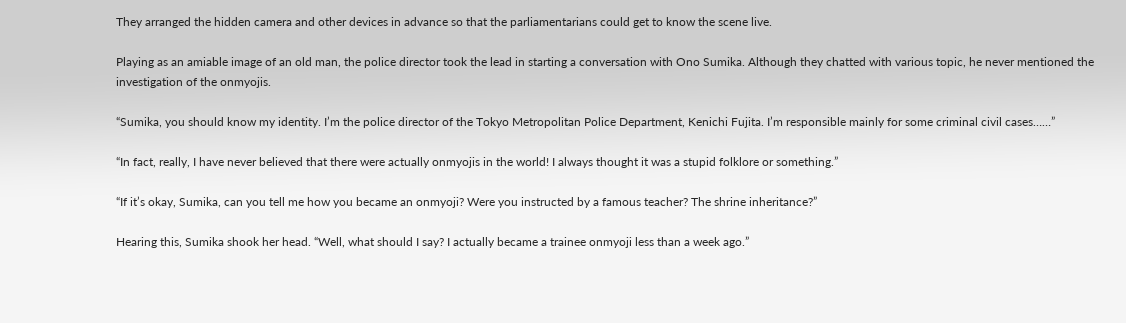They arranged the hidden camera and other devices in advance so that the parliamentarians could get to know the scene live.

Playing as an amiable image of an old man, the police director took the lead in starting a conversation with Ono Sumika. Although they chatted with various topic, he never mentioned the investigation of the onmyojis.

“Sumika, you should know my identity. I’m the police director of the Tokyo Metropolitan Police Department, Kenichi Fujita. I’m responsible mainly for some criminal civil cases……”

“In fact, really, I have never believed that there were actually onmyojis in the world! I always thought it was a stupid folklore or something.”

“If it’s okay, Sumika, can you tell me how you became an onmyoji? Were you instructed by a famous teacher? The shrine inheritance?”

Hearing this, Sumika shook her head. “Well, what should I say? I actually became a trainee onmyoji less than a week ago.”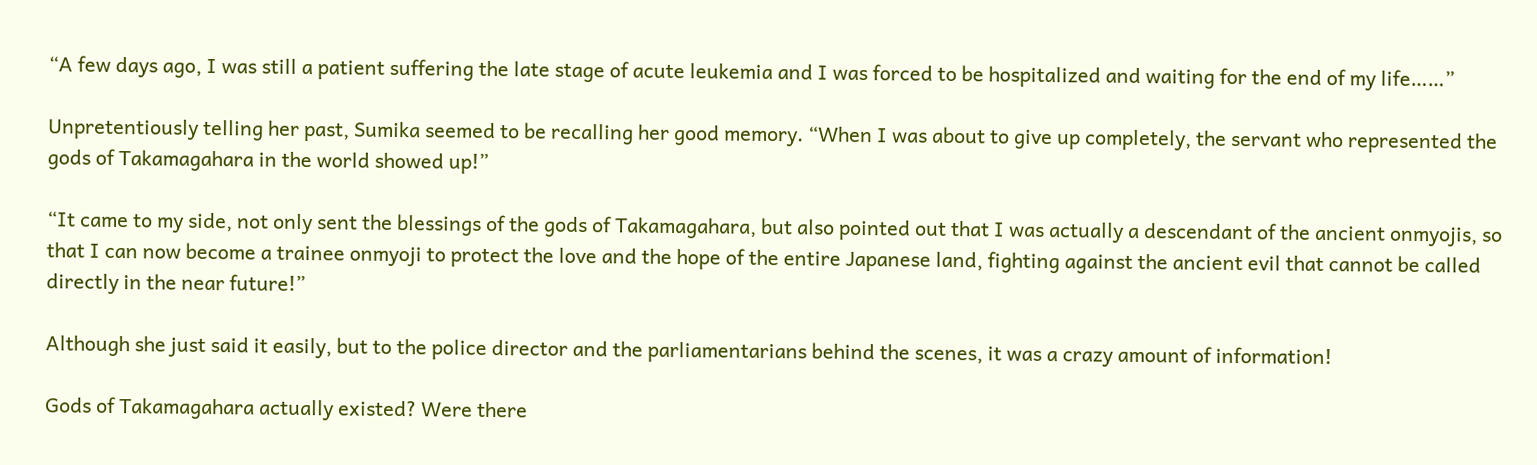“A few days ago, I was still a patient suffering the late stage of acute leukemia and I was forced to be hospitalized and waiting for the end of my life……”

Unpretentiously telling her past, Sumika seemed to be recalling her good memory. “When I was about to give up completely, the servant who represented the gods of Takamagahara in the world showed up!”

“It came to my side, not only sent the blessings of the gods of Takamagahara, but also pointed out that I was actually a descendant of the ancient onmyojis, so that I can now become a trainee onmyoji to protect the love and the hope of the entire Japanese land, fighting against the ancient evil that cannot be called directly in the near future!”

Although she just said it easily, but to the police director and the parliamentarians behind the scenes, it was a crazy amount of information!

Gods of Takamagahara actually existed? Were there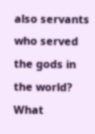also servants who served the gods in the world? What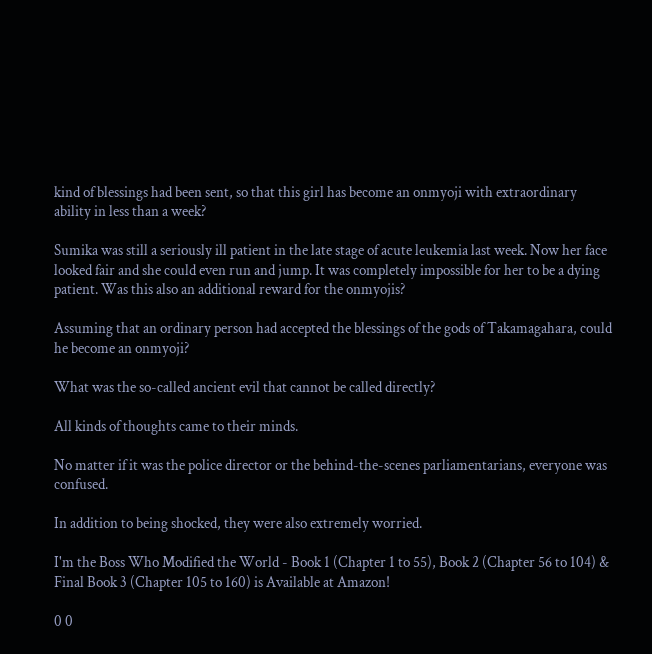kind of blessings had been sent, so that this girl has become an onmyoji with extraordinary ability in less than a week?

Sumika was still a seriously ill patient in the late stage of acute leukemia last week. Now her face looked fair and she could even run and jump. It was completely impossible for her to be a dying patient. Was this also an additional reward for the onmyojis?

Assuming that an ordinary person had accepted the blessings of the gods of Takamagahara, could he become an onmyoji?

What was the so-called ancient evil that cannot be called directly?

All kinds of thoughts came to their minds.

No matter if it was the police director or the behind-the-scenes parliamentarians, everyone was confused.

In addition to being shocked, they were also extremely worried.

I'm the Boss Who Modified the World - Book 1 (Chapter 1 to 55), Book 2 (Chapter 56 to 104) & Final Book 3 (Chapter 105 to 160) is Available at Amazon!

0 0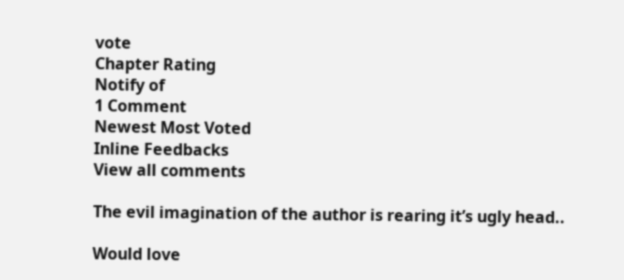vote
Chapter Rating
Notify of
1 Comment
Newest Most Voted
Inline Feedbacks
View all comments

The evil imagination of the author is rearing it’s ugly head..

Would love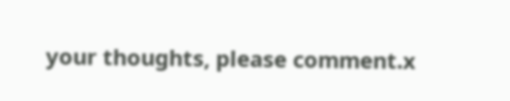your thoughts, please comment.x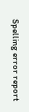Spelling error report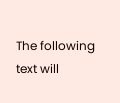The following text will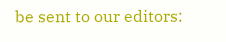be sent to our editors: